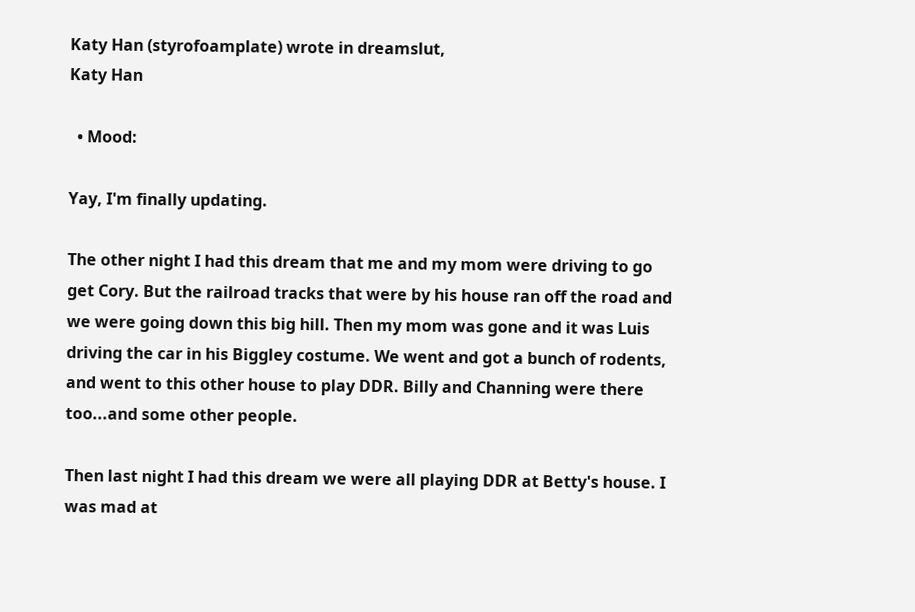Katy Han (styrofoamplate) wrote in dreamslut,
Katy Han

  • Mood:

Yay, I'm finally updating.

The other night I had this dream that me and my mom were driving to go get Cory. But the railroad tracks that were by his house ran off the road and we were going down this big hill. Then my mom was gone and it was Luis driving the car in his Biggley costume. We went and got a bunch of rodents, and went to this other house to play DDR. Billy and Channing were there too...and some other people.

Then last night I had this dream we were all playing DDR at Betty's house. I was mad at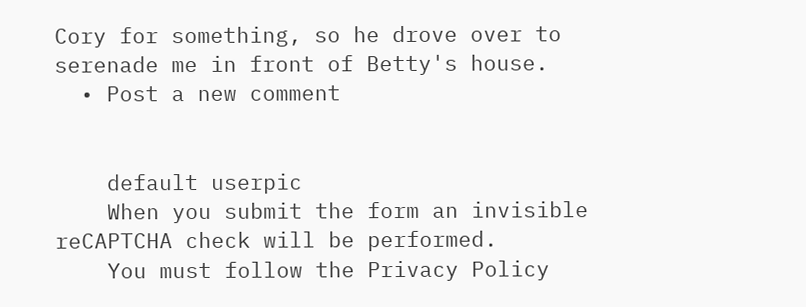Cory for something, so he drove over to serenade me in front of Betty's house.
  • Post a new comment


    default userpic
    When you submit the form an invisible reCAPTCHA check will be performed.
    You must follow the Privacy Policy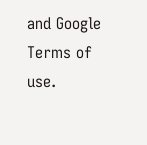and Google Terms of use.